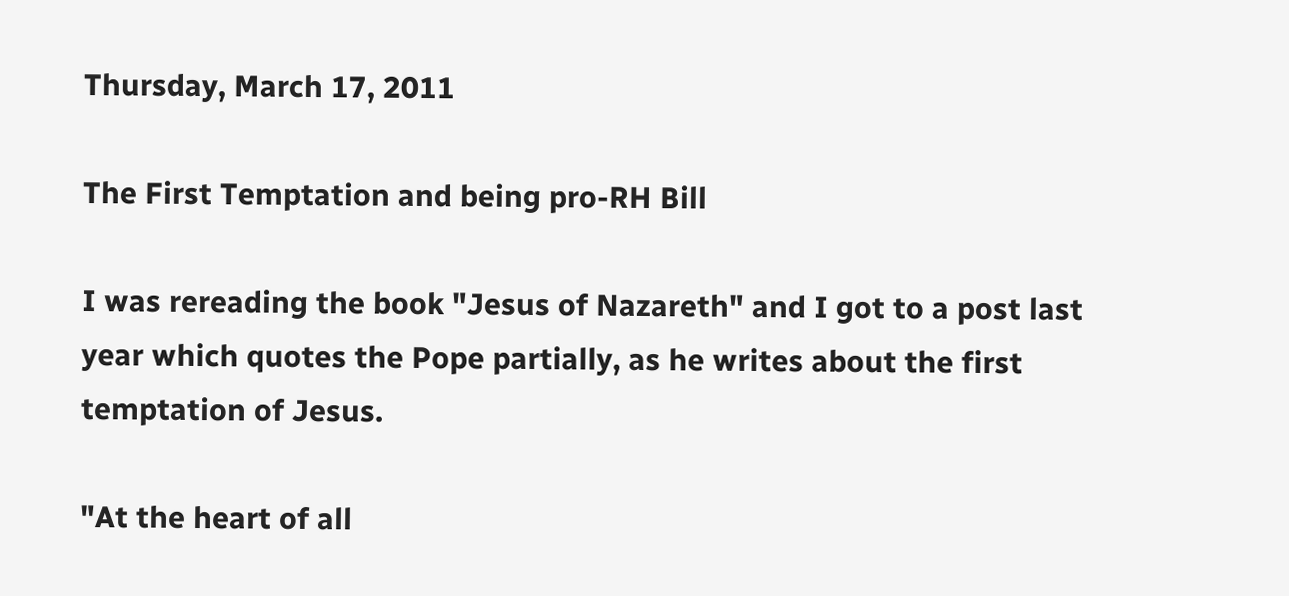Thursday, March 17, 2011

The First Temptation and being pro-RH Bill

I was rereading the book "Jesus of Nazareth" and I got to a post last year which quotes the Pope partially, as he writes about the first temptation of Jesus.

"At the heart of all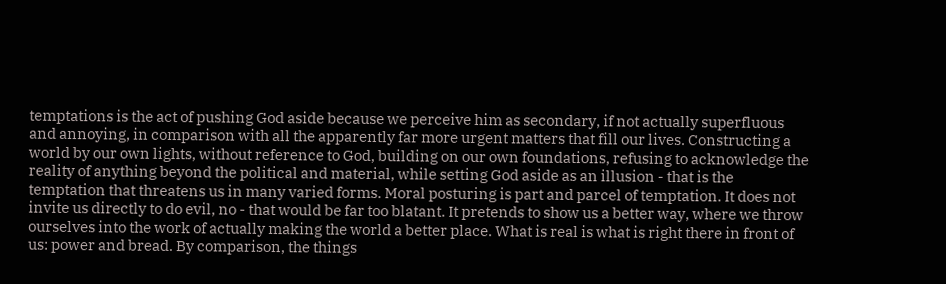temptations is the act of pushing God aside because we perceive him as secondary, if not actually superfluous and annoying, in comparison with all the apparently far more urgent matters that fill our lives. Constructing a world by our own lights, without reference to God, building on our own foundations, refusing to acknowledge the reality of anything beyond the political and material, while setting God aside as an illusion - that is the temptation that threatens us in many varied forms. Moral posturing is part and parcel of temptation. It does not invite us directly to do evil, no - that would be far too blatant. It pretends to show us a better way, where we throw ourselves into the work of actually making the world a better place. What is real is what is right there in front of us: power and bread. By comparison, the things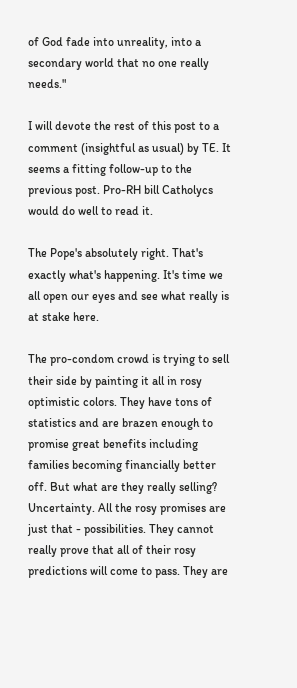of God fade into unreality, into a secondary world that no one really needs."

I will devote the rest of this post to a comment (insightful as usual) by TE. It seems a fitting follow-up to the previous post. Pro-RH bill Catholycs would do well to read it.

The Pope's absolutely right. That's exactly what's happening. It's time we all open our eyes and see what really is at stake here.

The pro-condom crowd is trying to sell their side by painting it all in rosy optimistic colors. They have tons of statistics and are brazen enough to promise great benefits including families becoming financially better off. But what are they really selling? Uncertainty. All the rosy promises are just that - possibilities. They cannot really prove that all of their rosy predictions will come to pass. They are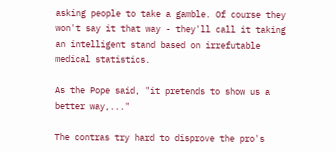asking people to take a gamble. Of course they won't say it that way - they'll call it taking an intelligent stand based on irrefutable medical statistics.

As the Pope said, "it pretends to show us a better way,..."

The contras try hard to disprove the pro's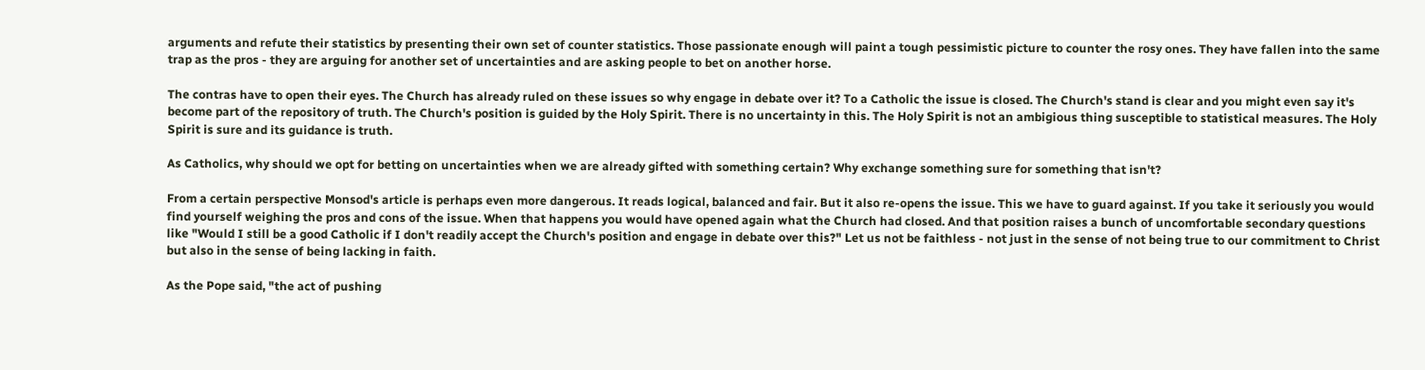arguments and refute their statistics by presenting their own set of counter statistics. Those passionate enough will paint a tough pessimistic picture to counter the rosy ones. They have fallen into the same trap as the pros - they are arguing for another set of uncertainties and are asking people to bet on another horse.

The contras have to open their eyes. The Church has already ruled on these issues so why engage in debate over it? To a Catholic the issue is closed. The Church's stand is clear and you might even say it's become part of the repository of truth. The Church's position is guided by the Holy Spirit. There is no uncertainty in this. The Holy Spirit is not an ambigious thing susceptible to statistical measures. The Holy Spirit is sure and its guidance is truth.

As Catholics, why should we opt for betting on uncertainties when we are already gifted with something certain? Why exchange something sure for something that isn't?

From a certain perspective Monsod's article is perhaps even more dangerous. It reads logical, balanced and fair. But it also re-opens the issue. This we have to guard against. If you take it seriously you would find yourself weighing the pros and cons of the issue. When that happens you would have opened again what the Church had closed. And that position raises a bunch of uncomfortable secondary questions like "Would I still be a good Catholic if I don't readily accept the Church's position and engage in debate over this?" Let us not be faithless - not just in the sense of not being true to our commitment to Christ but also in the sense of being lacking in faith.

As the Pope said, "the act of pushing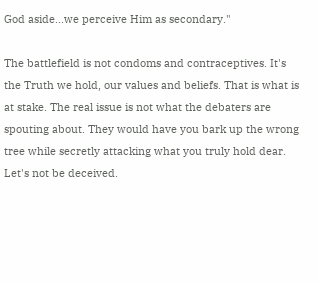God aside...we perceive Him as secondary."

The battlefield is not condoms and contraceptives. It's the Truth we hold, our values and beliefs. That is what is at stake. The real issue is not what the debaters are spouting about. They would have you bark up the wrong tree while secretly attacking what you truly hold dear. Let's not be deceived.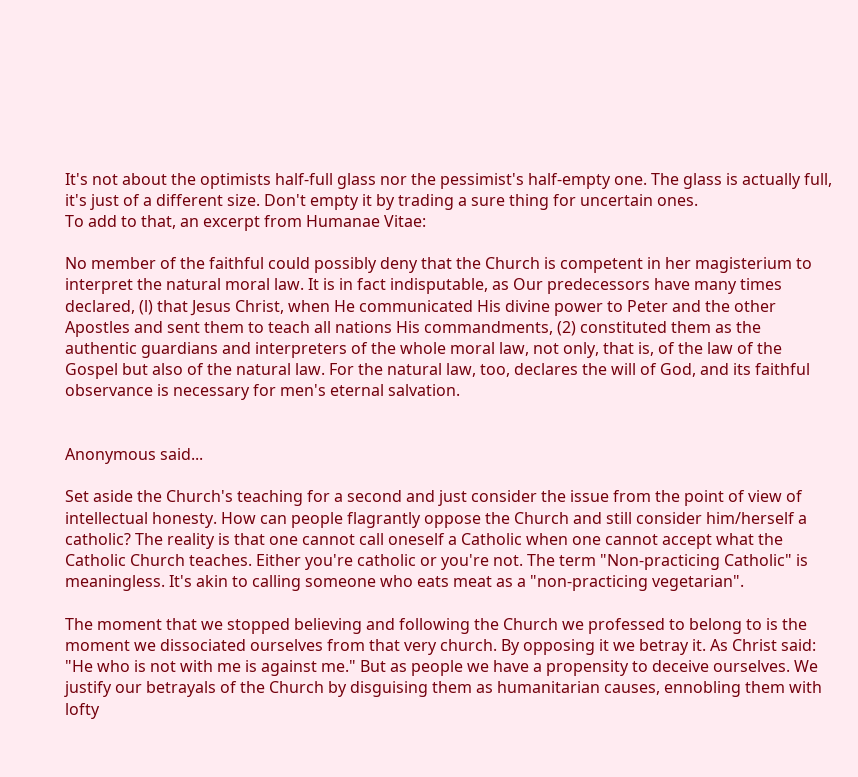It's not about the optimists half-full glass nor the pessimist's half-empty one. The glass is actually full, it's just of a different size. Don't empty it by trading a sure thing for uncertain ones.
To add to that, an excerpt from Humanae Vitae:

No member of the faithful could possibly deny that the Church is competent in her magisterium to interpret the natural moral law. It is in fact indisputable, as Our predecessors have many times declared, (l) that Jesus Christ, when He communicated His divine power to Peter and the other Apostles and sent them to teach all nations His commandments, (2) constituted them as the authentic guardians and interpreters of the whole moral law, not only, that is, of the law of the Gospel but also of the natural law. For the natural law, too, declares the will of God, and its faithful observance is necessary for men's eternal salvation.


Anonymous said...

Set aside the Church's teaching for a second and just consider the issue from the point of view of intellectual honesty. How can people flagrantly oppose the Church and still consider him/herself a catholic? The reality is that one cannot call oneself a Catholic when one cannot accept what the Catholic Church teaches. Either you're catholic or you're not. The term "Non-practicing Catholic" is meaningless. It's akin to calling someone who eats meat as a "non-practicing vegetarian".

The moment that we stopped believing and following the Church we professed to belong to is the moment we dissociated ourselves from that very church. By opposing it we betray it. As Christ said: "He who is not with me is against me." But as people we have a propensity to deceive ourselves. We justify our betrayals of the Church by disguising them as humanitarian causes, ennobling them with lofty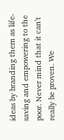ideas by branding them as life-saving and empowering to the poor. Never mind that it can't really be proven. We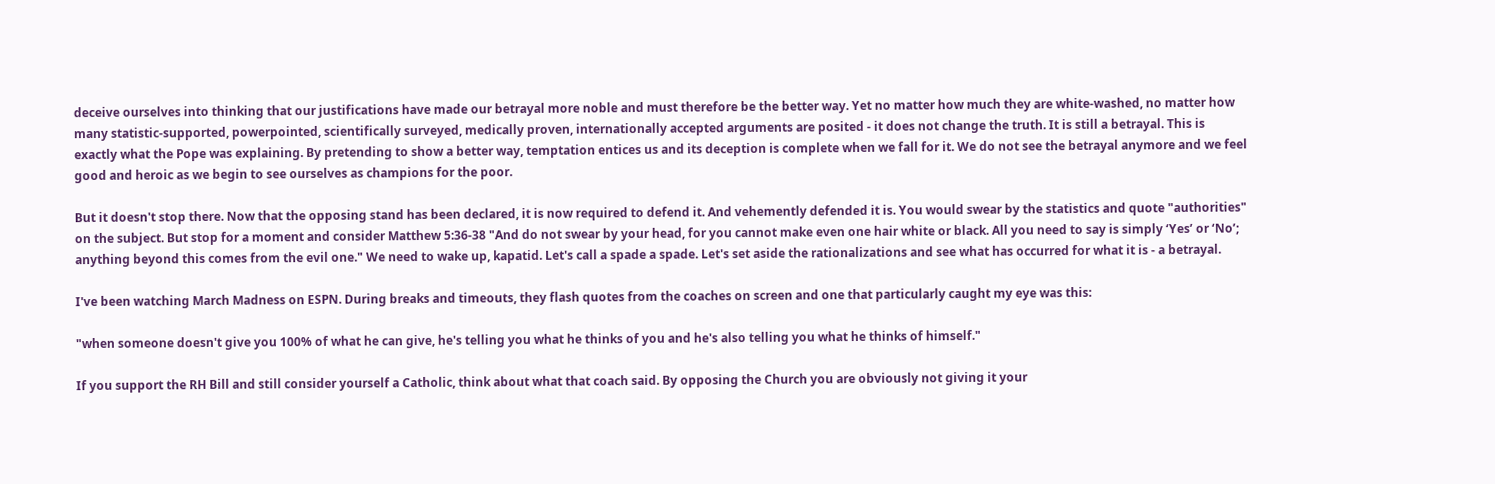deceive ourselves into thinking that our justifications have made our betrayal more noble and must therefore be the better way. Yet no matter how much they are white-washed, no matter how many statistic-supported, powerpointed, scientifically surveyed, medically proven, internationally accepted arguments are posited - it does not change the truth. It is still a betrayal. This is exactly what the Pope was explaining. By pretending to show a better way, temptation entices us and its deception is complete when we fall for it. We do not see the betrayal anymore and we feel good and heroic as we begin to see ourselves as champions for the poor.

But it doesn't stop there. Now that the opposing stand has been declared, it is now required to defend it. And vehemently defended it is. You would swear by the statistics and quote "authorities" on the subject. But stop for a moment and consider Matthew 5:36-38 "And do not swear by your head, for you cannot make even one hair white or black. All you need to say is simply ‘Yes’ or ‘No’; anything beyond this comes from the evil one." We need to wake up, kapatid. Let's call a spade a spade. Let's set aside the rationalizations and see what has occurred for what it is - a betrayal.

I've been watching March Madness on ESPN. During breaks and timeouts, they flash quotes from the coaches on screen and one that particularly caught my eye was this:

"when someone doesn't give you 100% of what he can give, he's telling you what he thinks of you and he's also telling you what he thinks of himself."

If you support the RH Bill and still consider yourself a Catholic, think about what that coach said. By opposing the Church you are obviously not giving it your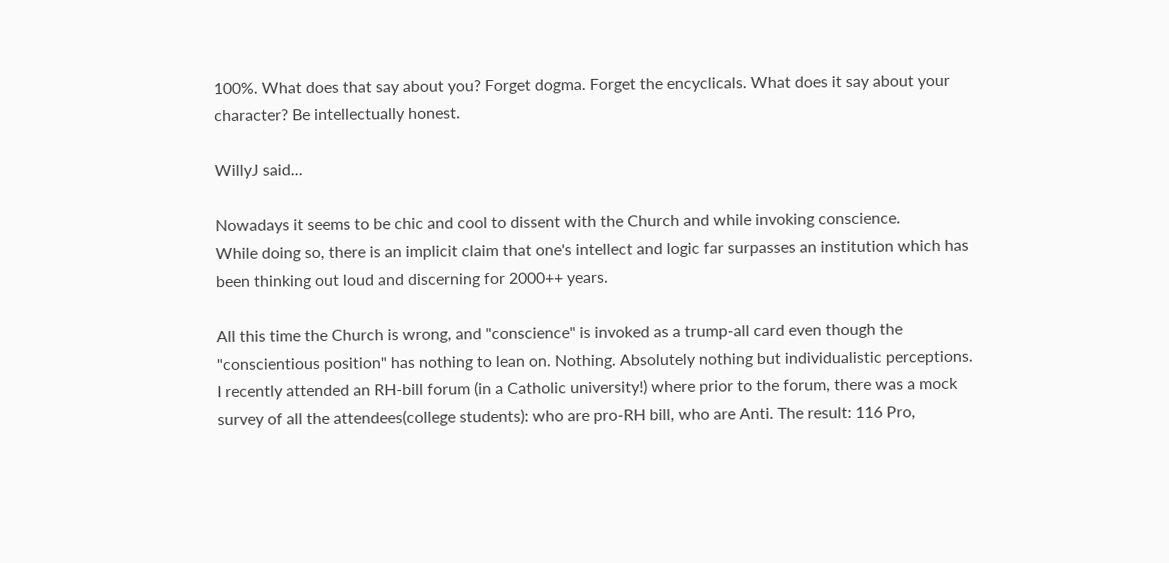100%. What does that say about you? Forget dogma. Forget the encyclicals. What does it say about your character? Be intellectually honest.

WillyJ said...

Nowadays it seems to be chic and cool to dissent with the Church and while invoking conscience.
While doing so, there is an implicit claim that one's intellect and logic far surpasses an institution which has been thinking out loud and discerning for 2000++ years.

All this time the Church is wrong, and "conscience" is invoked as a trump-all card even though the "conscientious position" has nothing to lean on. Nothing. Absolutely nothing but individualistic perceptions. I recently attended an RH-bill forum (in a Catholic university!) where prior to the forum, there was a mock survey of all the attendees(college students): who are pro-RH bill, who are Anti. The result: 116 Pro,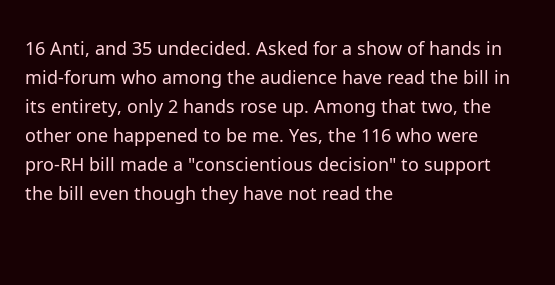16 Anti, and 35 undecided. Asked for a show of hands in mid-forum who among the audience have read the bill in its entirety, only 2 hands rose up. Among that two, the other one happened to be me. Yes, the 116 who were pro-RH bill made a "conscientious decision" to support the bill even though they have not read the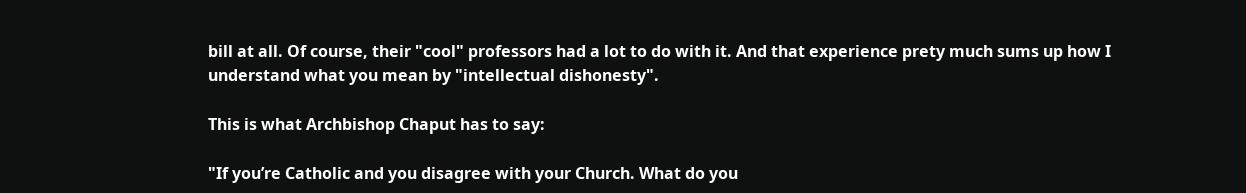bill at all. Of course, their "cool" professors had a lot to do with it. And that experience prety much sums up how I understand what you mean by "intellectual dishonesty".

This is what Archbishop Chaput has to say:

"If you’re Catholic and you disagree with your Church. What do you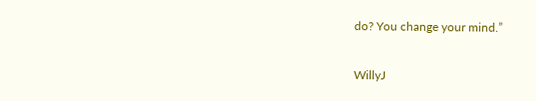do? You change your mind.”

WillyJ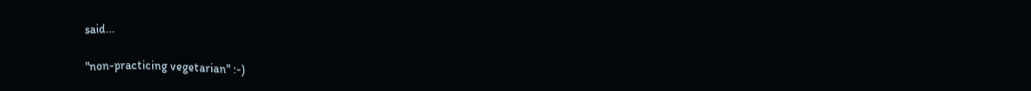said...

"non-practicing vegetarian" :-)